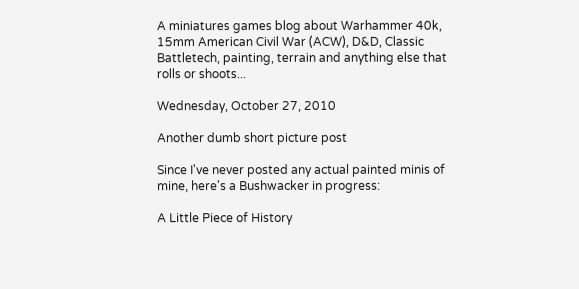A miniatures games blog about Warhammer 40k, 15mm American Civil War (ACW), D&D, Classic Battletech, painting, terrain and anything else that rolls or shoots...

Wednesday, October 27, 2010

Another dumb short picture post

Since I've never posted any actual painted minis of mine, here's a Bushwacker in progress:

A Little Piece of History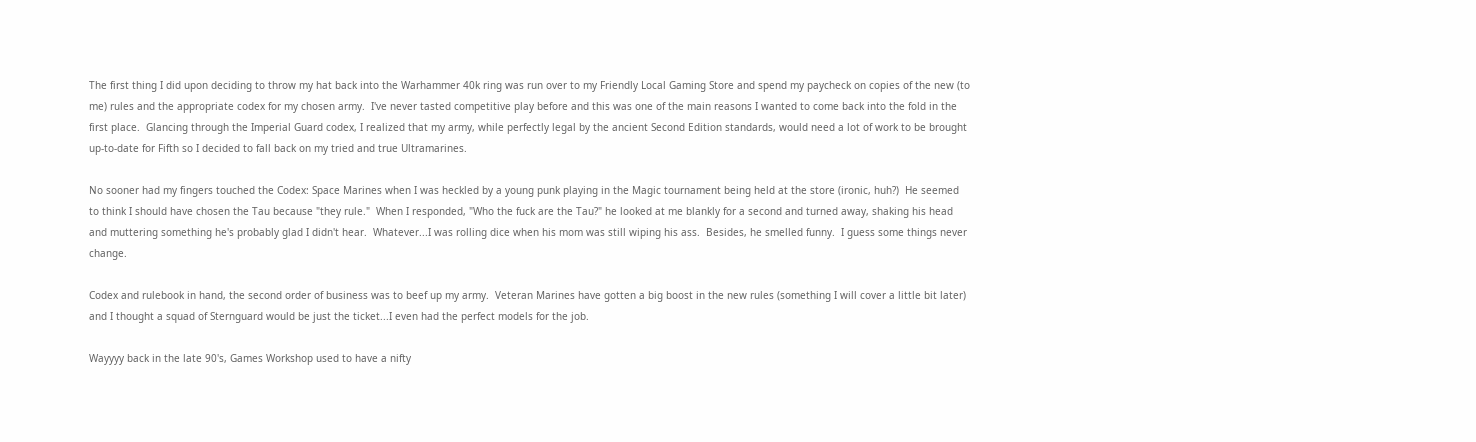The first thing I did upon deciding to throw my hat back into the Warhammer 40k ring was run over to my Friendly Local Gaming Store and spend my paycheck on copies of the new (to me) rules and the appropriate codex for my chosen army.  I've never tasted competitive play before and this was one of the main reasons I wanted to come back into the fold in the first place.  Glancing through the Imperial Guard codex, I realized that my army, while perfectly legal by the ancient Second Edition standards, would need a lot of work to be brought up-to-date for Fifth so I decided to fall back on my tried and true Ultramarines.

No sooner had my fingers touched the Codex: Space Marines when I was heckled by a young punk playing in the Magic tournament being held at the store (ironic, huh?)  He seemed to think I should have chosen the Tau because "they rule."  When I responded, "Who the fuck are the Tau?" he looked at me blankly for a second and turned away, shaking his head and muttering something he's probably glad I didn't hear.  Whatever...I was rolling dice when his mom was still wiping his ass.  Besides, he smelled funny.  I guess some things never change.

Codex and rulebook in hand, the second order of business was to beef up my army.  Veteran Marines have gotten a big boost in the new rules (something I will cover a little bit later) and I thought a squad of Sternguard would be just the ticket...I even had the perfect models for the job.

Wayyyy back in the late 90's, Games Workshop used to have a nifty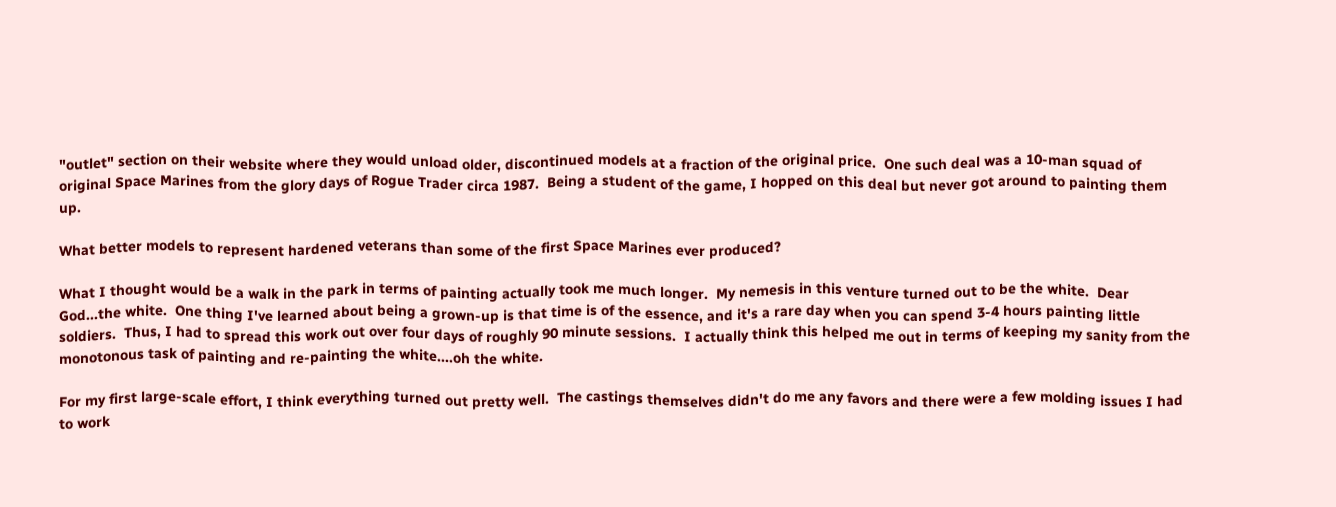"outlet" section on their website where they would unload older, discontinued models at a fraction of the original price.  One such deal was a 10-man squad of original Space Marines from the glory days of Rogue Trader circa 1987.  Being a student of the game, I hopped on this deal but never got around to painting them up.

What better models to represent hardened veterans than some of the first Space Marines ever produced?

What I thought would be a walk in the park in terms of painting actually took me much longer.  My nemesis in this venture turned out to be the white.  Dear God...the white.  One thing I've learned about being a grown-up is that time is of the essence, and it's a rare day when you can spend 3-4 hours painting little soldiers.  Thus, I had to spread this work out over four days of roughly 90 minute sessions.  I actually think this helped me out in terms of keeping my sanity from the monotonous task of painting and re-painting the white....oh the white.

For my first large-scale effort, I think everything turned out pretty well.  The castings themselves didn't do me any favors and there were a few molding issues I had to work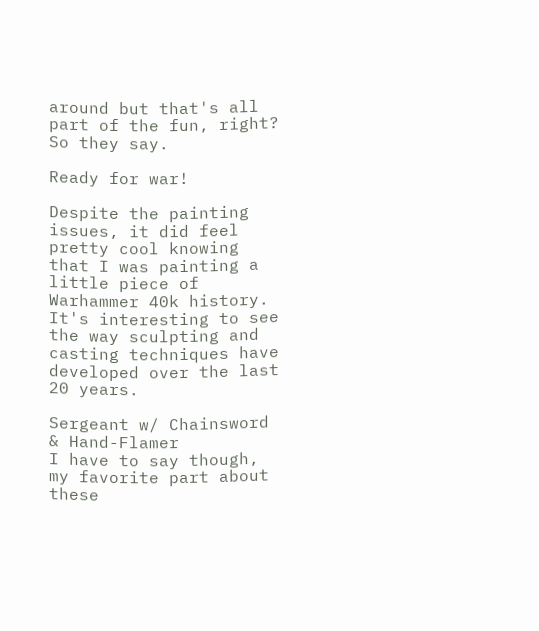around but that's all part of the fun, right?  So they say.

Ready for war!

Despite the painting issues, it did feel pretty cool knowing that I was painting a little piece of Warhammer 40k history.  It's interesting to see the way sculpting and casting techniques have developed over the last 20 years.

Sergeant w/ Chainsword & Hand-Flamer
I have to say though, my favorite part about these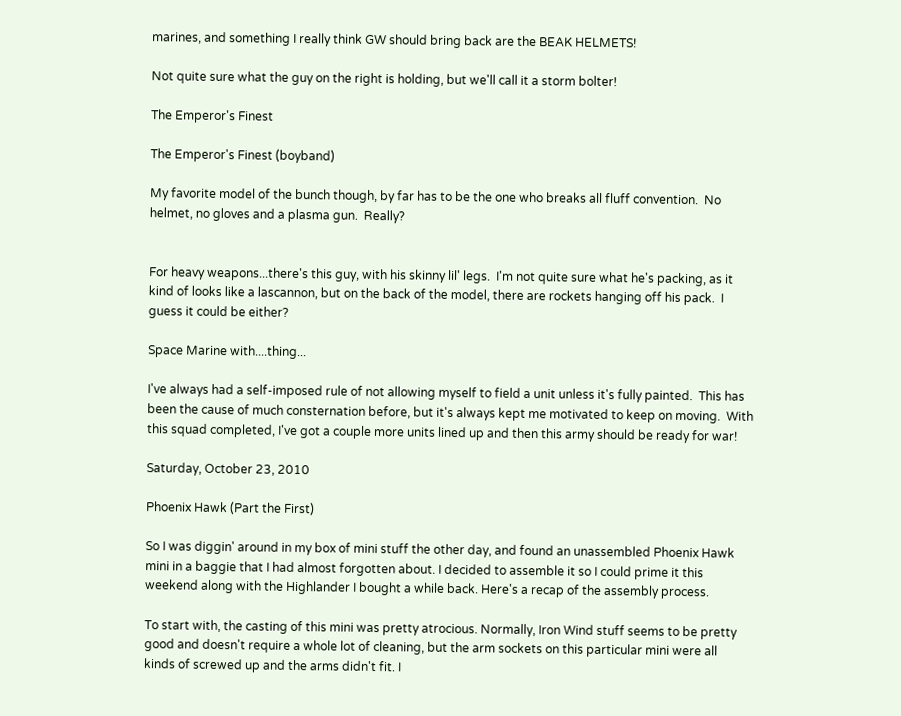marines, and something I really think GW should bring back are the BEAK HELMETS!

Not quite sure what the guy on the right is holding, but we'll call it a storm bolter!

The Emperor's Finest

The Emperor's Finest (boyband)

My favorite model of the bunch though, by far has to be the one who breaks all fluff convention.  No helmet, no gloves and a plasma gun.  Really?


For heavy weapons...there's this guy, with his skinny lil' legs.  I'm not quite sure what he's packing, as it kind of looks like a lascannon, but on the back of the model, there are rockets hanging off his pack.  I guess it could be either?

Space Marine with....thing...

I've always had a self-imposed rule of not allowing myself to field a unit unless it's fully painted.  This has been the cause of much consternation before, but it's always kept me motivated to keep on moving.  With this squad completed, I've got a couple more units lined up and then this army should be ready for war!

Saturday, October 23, 2010

Phoenix Hawk (Part the First)

So I was diggin' around in my box of mini stuff the other day, and found an unassembled Phoenix Hawk mini in a baggie that I had almost forgotten about. I decided to assemble it so I could prime it this weekend along with the Highlander I bought a while back. Here's a recap of the assembly process.

To start with, the casting of this mini was pretty atrocious. Normally, Iron Wind stuff seems to be pretty good and doesn't require a whole lot of cleaning, but the arm sockets on this particular mini were all kinds of screwed up and the arms didn't fit. I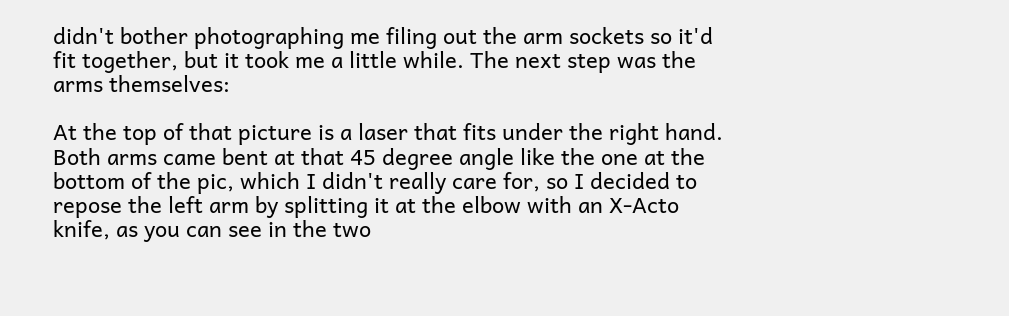didn't bother photographing me filing out the arm sockets so it'd fit together, but it took me a little while. The next step was the arms themselves:

At the top of that picture is a laser that fits under the right hand. Both arms came bent at that 45 degree angle like the one at the bottom of the pic, which I didn't really care for, so I decided to repose the left arm by splitting it at the elbow with an X-Acto knife, as you can see in the two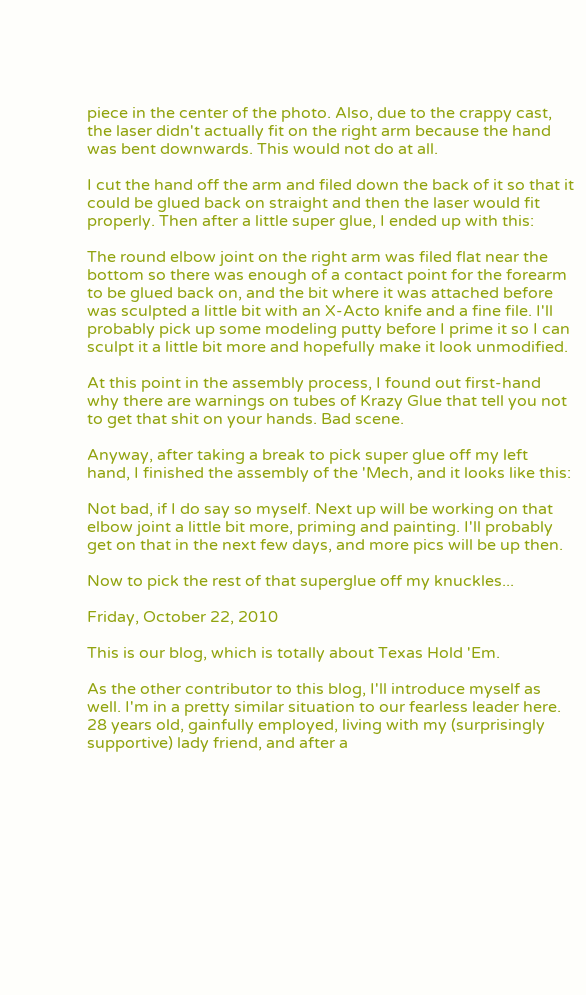piece in the center of the photo. Also, due to the crappy cast, the laser didn't actually fit on the right arm because the hand was bent downwards. This would not do at all.

I cut the hand off the arm and filed down the back of it so that it could be glued back on straight and then the laser would fit properly. Then after a little super glue, I ended up with this:

The round elbow joint on the right arm was filed flat near the bottom so there was enough of a contact point for the forearm to be glued back on, and the bit where it was attached before was sculpted a little bit with an X-Acto knife and a fine file. I'll probably pick up some modeling putty before I prime it so I can sculpt it a little bit more and hopefully make it look unmodified.

At this point in the assembly process, I found out first-hand why there are warnings on tubes of Krazy Glue that tell you not to get that shit on your hands. Bad scene.

Anyway, after taking a break to pick super glue off my left hand, I finished the assembly of the 'Mech, and it looks like this:

Not bad, if I do say so myself. Next up will be working on that elbow joint a little bit more, priming and painting. I'll probably get on that in the next few days, and more pics will be up then.

Now to pick the rest of that superglue off my knuckles...

Friday, October 22, 2010

This is our blog, which is totally about Texas Hold 'Em.

As the other contributor to this blog, I'll introduce myself as well. I'm in a pretty similar situation to our fearless leader here. 28 years old, gainfully employed, living with my (surprisingly supportive) lady friend, and after a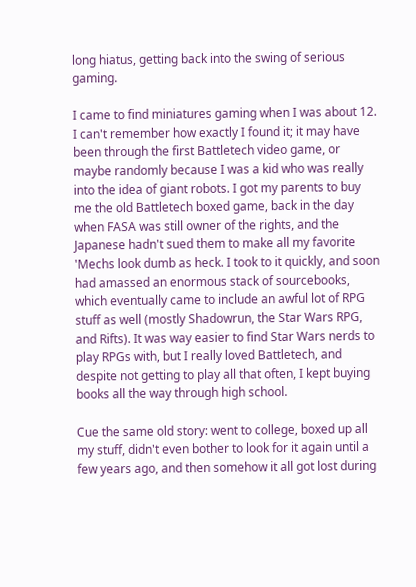long hiatus, getting back into the swing of serious gaming.

I came to find miniatures gaming when I was about 12. I can't remember how exactly I found it; it may have been through the first Battletech video game, or maybe randomly because I was a kid who was really into the idea of giant robots. I got my parents to buy me the old Battletech boxed game, back in the day when FASA was still owner of the rights, and the Japanese hadn't sued them to make all my favorite 'Mechs look dumb as heck. I took to it quickly, and soon had amassed an enormous stack of sourcebooks, which eventually came to include an awful lot of RPG stuff as well (mostly Shadowrun, the Star Wars RPG, and Rifts). It was way easier to find Star Wars nerds to play RPGs with, but I really loved Battletech, and despite not getting to play all that often, I kept buying books all the way through high school.

Cue the same old story: went to college, boxed up all my stuff, didn't even bother to look for it again until a few years ago, and then somehow it all got lost during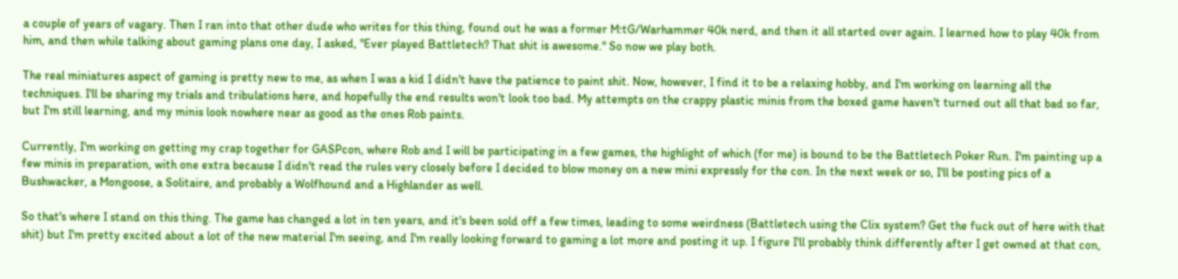a couple of years of vagary. Then I ran into that other dude who writes for this thing, found out he was a former M:tG/Warhammer 40k nerd, and then it all started over again. I learned how to play 40k from him, and then while talking about gaming plans one day, I asked, "Ever played Battletech? That shit is awesome." So now we play both.

The real miniatures aspect of gaming is pretty new to me, as when I was a kid I didn't have the patience to paint shit. Now, however, I find it to be a relaxing hobby, and I'm working on learning all the techniques. I'll be sharing my trials and tribulations here, and hopefully the end results won't look too bad. My attempts on the crappy plastic minis from the boxed game haven't turned out all that bad so far, but I'm still learning, and my minis look nowhere near as good as the ones Rob paints.

Currently, I'm working on getting my crap together for GASPcon, where Rob and I will be participating in a few games, the highlight of which (for me) is bound to be the Battletech Poker Run. I'm painting up a few minis in preparation, with one extra because I didn't read the rules very closely before I decided to blow money on a new mini expressly for the con. In the next week or so, I'll be posting pics of a Bushwacker, a Mongoose, a Solitaire, and probably a Wolfhound and a Highlander as well.

So that's where I stand on this thing. The game has changed a lot in ten years, and it's been sold off a few times, leading to some weirdness (Battletech using the Clix system? Get the fuck out of here with that shit) but I'm pretty excited about a lot of the new material I'm seeing, and I'm really looking forward to gaming a lot more and posting it up. I figure I'll probably think differently after I get owned at that con,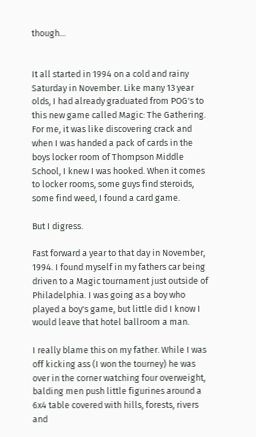though...


It all started in 1994 on a cold and rainy Saturday in November. Like many 13 year olds, I had already graduated from POG's to this new game called Magic: The Gathering. For me, it was like discovering crack and when I was handed a pack of cards in the boys locker room of Thompson Middle School, I knew I was hooked. When it comes to locker rooms, some guys find steroids, some find weed, I found a card game.

But I digress.

Fast forward a year to that day in November, 1994. I found myself in my fathers car being driven to a Magic tournament just outside of Philadelphia. I was going as a boy who played a boy's game, but little did I know I would leave that hotel ballroom a man.

I really blame this on my father. While I was off kicking ass (I won the tourney) he was over in the corner watching four overweight, balding men push little figurines around a 6x4 table covered with hills, forests, rivers and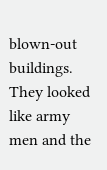blown-out buildings. They looked like army men and the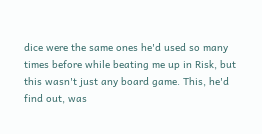dice were the same ones he'd used so many times before while beating me up in Risk, but this wasn't just any board game. This, he'd find out, was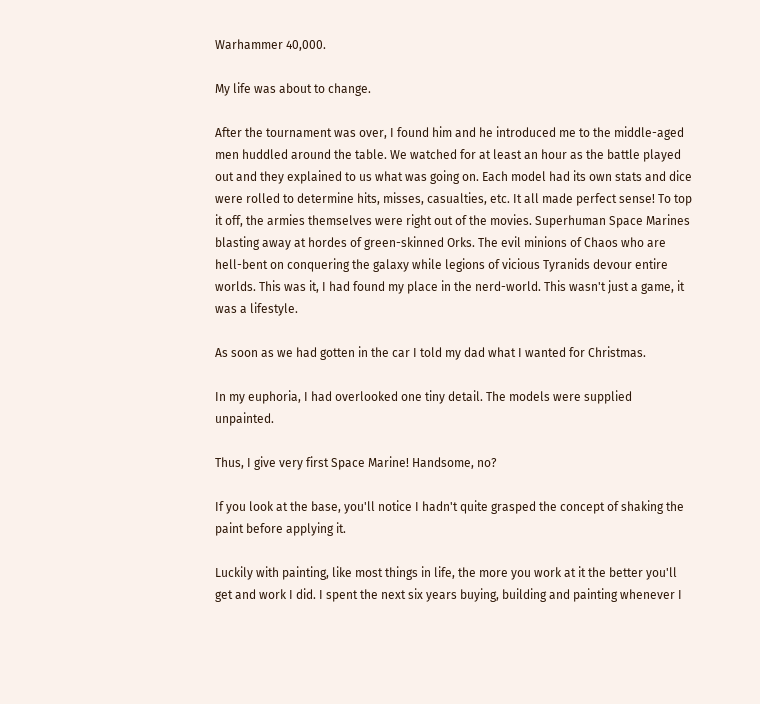Warhammer 40,000.

My life was about to change.

After the tournament was over, I found him and he introduced me to the middle-aged men huddled around the table. We watched for at least an hour as the battle played out and they explained to us what was going on. Each model had its own stats and dice were rolled to determine hits, misses, casualties, etc. It all made perfect sense! To top it off, the armies themselves were right out of the movies. Superhuman Space Marines blasting away at hordes of green-skinned Orks. The evil minions of Chaos who are hell-bent on conquering the galaxy while legions of vicious Tyranids devour entire worlds. This was it, I had found my place in the nerd-world. This wasn't just a game, it was a lifestyle.

As soon as we had gotten in the car I told my dad what I wanted for Christmas.

In my euphoria, I had overlooked one tiny detail. The models were supplied unpainted.

Thus, I give very first Space Marine! Handsome, no?

If you look at the base, you'll notice I hadn't quite grasped the concept of shaking the paint before applying it.

Luckily with painting, like most things in life, the more you work at it the better you'll get and work I did. I spent the next six years buying, building and painting whenever I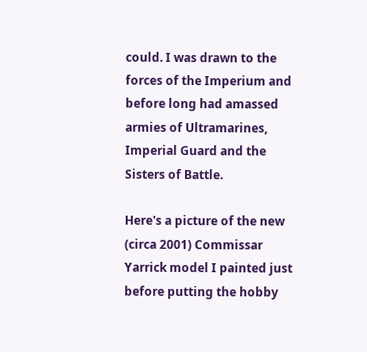could. I was drawn to the forces of the Imperium and before long had amassed armies of Ultramarines, Imperial Guard and the Sisters of Battle.

Here's a picture of the new (circa 2001) Commissar Yarrick model I painted just before putting the hobby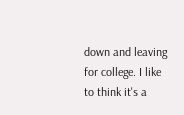down and leaving for college. I like to think it's a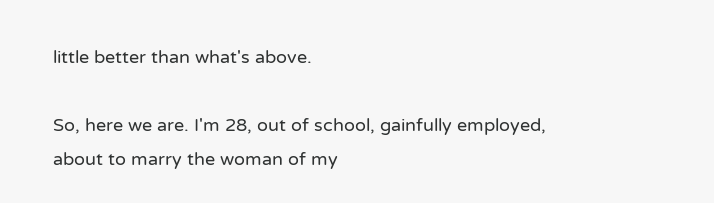little better than what's above.

So, here we are. I'm 28, out of school, gainfully employed, about to marry the woman of my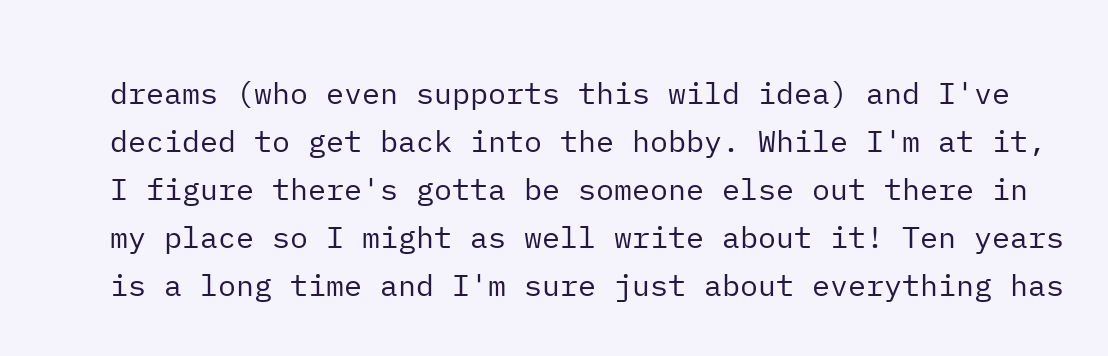dreams (who even supports this wild idea) and I've decided to get back into the hobby. While I'm at it, I figure there's gotta be someone else out there in my place so I might as well write about it! Ten years is a long time and I'm sure just about everything has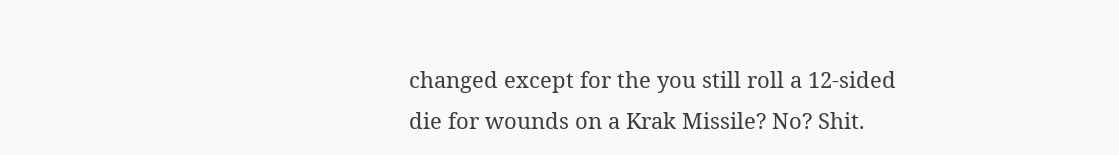changed except for the you still roll a 12-sided die for wounds on a Krak Missile? No? Shit.